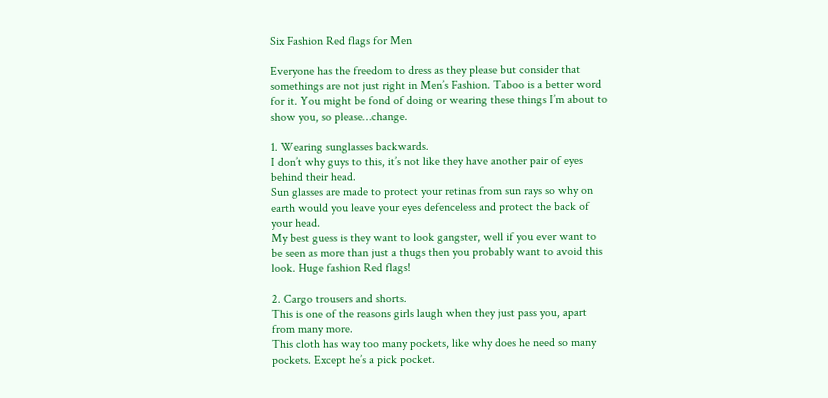Six Fashion Red flags for Men

Everyone has the freedom to dress as they please but consider that somethings are not just right in Men’s Fashion. Taboo is a better word for it. You might be fond of doing or wearing these things I’m about to show you, so please…change.

1. Wearing sunglasses backwards.
I don’t why guys to this, it’s not like they have another pair of eyes behind their head.
Sun glasses are made to protect your retinas from sun rays so why on earth would you leave your eyes defenceless and protect the back of your head.
My best guess is they want to look gangster, well if you ever want to be seen as more than just a thugs then you probably want to avoid this look. Huge fashion Red flags!

2. Cargo trousers and shorts.
This is one of the reasons girls laugh when they just pass you, apart from many more.
This cloth has way too many pockets, like why does he need so many pockets. Except he’s a pick pocket.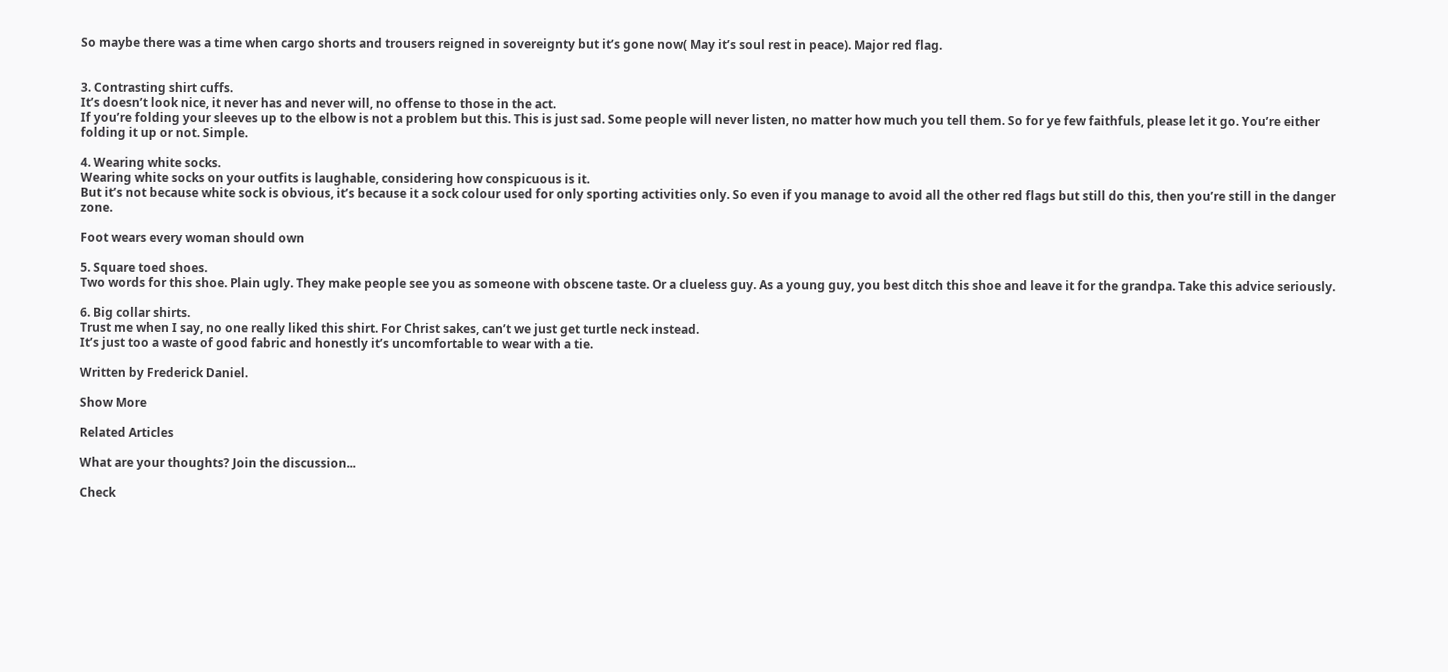So maybe there was a time when cargo shorts and trousers reigned in sovereignty but it’s gone now( May it’s soul rest in peace). Major red flag.


3. Contrasting shirt cuffs.
It’s doesn’t look nice, it never has and never will, no offense to those in the act.
If you’re folding your sleeves up to the elbow is not a problem but this. This is just sad. Some people will never listen, no matter how much you tell them. So for ye few faithfuls, please let it go. You’re either folding it up or not. Simple.

4. Wearing white socks.
Wearing white socks on your outfits is laughable, considering how conspicuous is it.
But it’s not because white sock is obvious, it’s because it a sock colour used for only sporting activities only. So even if you manage to avoid all the other red flags but still do this, then you’re still in the danger zone.

Foot wears every woman should own

5. Square toed shoes.
Two words for this shoe. Plain ugly. They make people see you as someone with obscene taste. Or a clueless guy. As a young guy, you best ditch this shoe and leave it for the grandpa. Take this advice seriously.

6. Big collar shirts.
Trust me when I say, no one really liked this shirt. For Christ sakes, can’t we just get turtle neck instead.
It’s just too a waste of good fabric and honestly it’s uncomfortable to wear with a tie.

Written by Frederick Daniel.

Show More

Related Articles

What are your thoughts? Join the discussion...

Check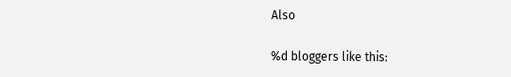Also

%d bloggers like this: